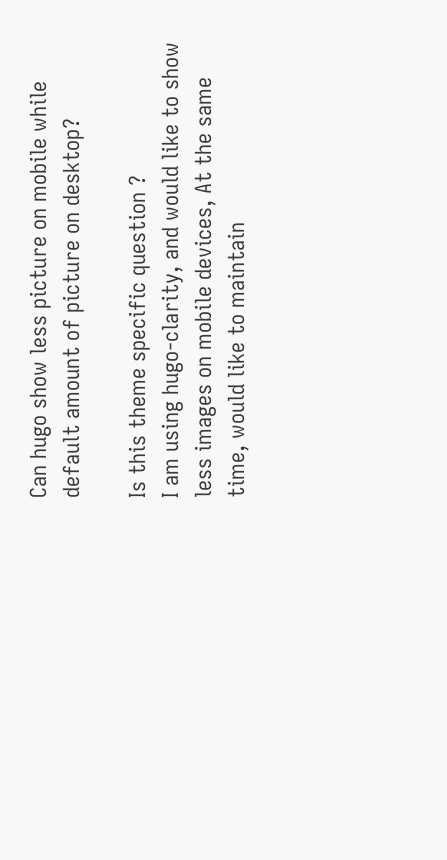Can hugo show less picture on mobile while default amount of picture on desktop?

Is this theme specific question ?
I am using hugo-clarity, and would like to show less images on mobile devices, At the same time, would like to maintain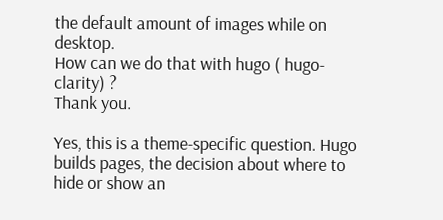the default amount of images while on desktop.
How can we do that with hugo ( hugo-clarity) ?
Thank you.

Yes, this is a theme-specific question. Hugo builds pages, the decision about where to hide or show an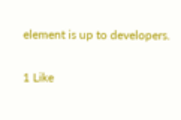element is up to developers.

1 Like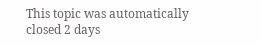This topic was automatically closed 2 days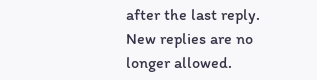after the last reply. New replies are no longer allowed.